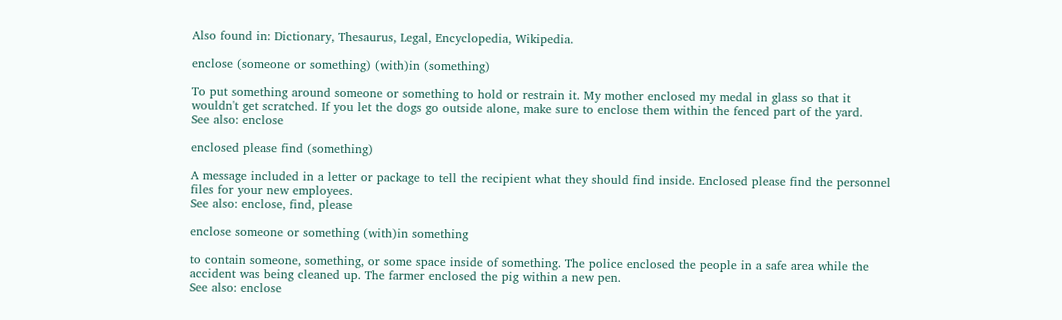Also found in: Dictionary, Thesaurus, Legal, Encyclopedia, Wikipedia.

enclose (someone or something) (with)in (something)

To put something around someone or something to hold or restrain it. My mother enclosed my medal in glass so that it wouldn't get scratched. If you let the dogs go outside alone, make sure to enclose them within the fenced part of the yard.
See also: enclose

enclosed please find (something)

A message included in a letter or package to tell the recipient what they should find inside. Enclosed please find the personnel files for your new employees.
See also: enclose, find, please

enclose someone or something (with)in something

to contain someone, something, or some space inside of something. The police enclosed the people in a safe area while the accident was being cleaned up. The farmer enclosed the pig within a new pen.
See also: enclose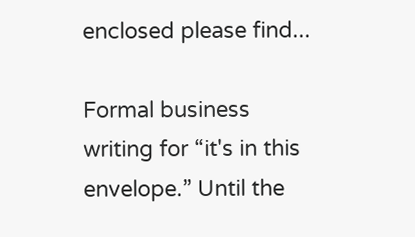enclosed please find...

Formal business writing for “it's in this envelope.” Until the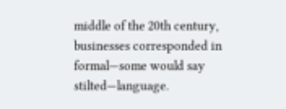middle of the 20th century, businesses corresponded in formal—some would say stilted—language.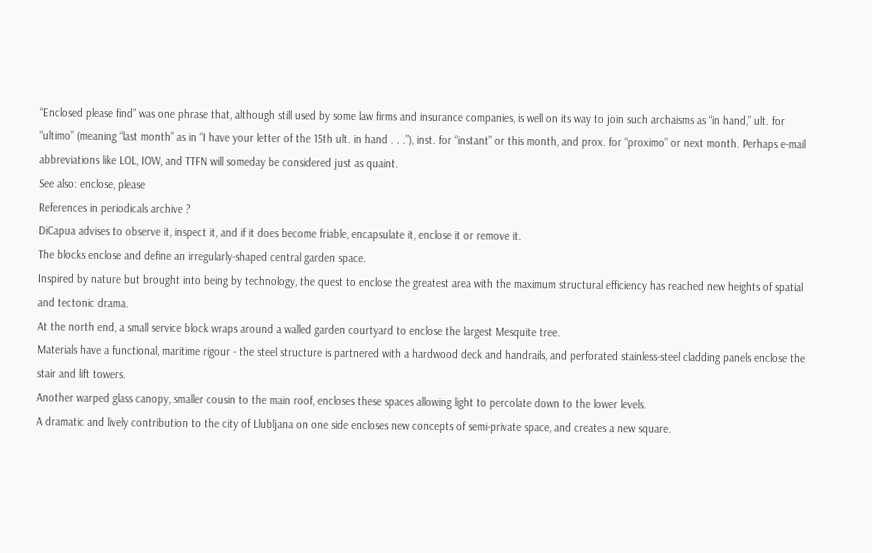“Enclosed please find” was one phrase that, although still used by some law firms and insurance companies, is well on its way to join such archaisms as “in hand,” ult. for “ultimo” (meaning “last month” as in “I have your letter of the 15th ult. in hand . . .”), inst. for “instant” or this month, and prox. for “proximo” or next month. Perhaps e-mail abbreviations like LOL, IOW, and TTFN will someday be considered just as quaint.
See also: enclose, please
References in periodicals archive ?
DiCapua advises to observe it, inspect it, and if it does become friable, encapsulate it, enclose it or remove it.
The blocks enclose and define an irregularly-shaped central garden space.
Inspired by nature but brought into being by technology, the quest to enclose the greatest area with the maximum structural efficiency has reached new heights of spatial and tectonic drama.
At the north end, a small service block wraps around a walled garden courtyard to enclose the largest Mesquite tree.
Materials have a functional, maritime rigour - the steel structure is partnered with a hardwood deck and handrails, and perforated stainless-steel cladding panels enclose the stair and lift towers.
Another warped glass canopy, smaller cousin to the main roof, encloses these spaces allowing light to percolate down to the lower levels.
A dramatic and lively contribution to the city of Llubljana on one side encloses new concepts of semi-private space, and creates a new square.